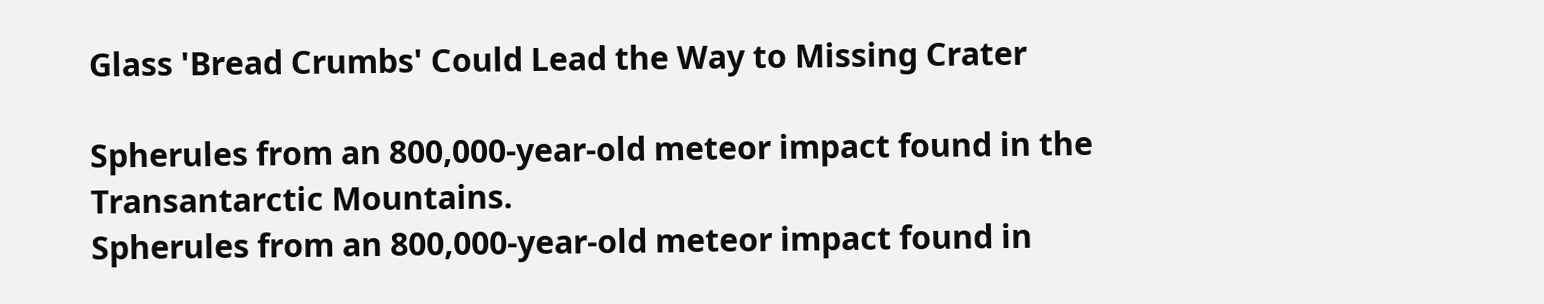Glass 'Bread Crumbs' Could Lead the Way to Missing Crater

Spherules from an 800,000-year-old meteor impact found in the Transantarctic Mountains.
Spherules from an 800,000-year-old meteor impact found in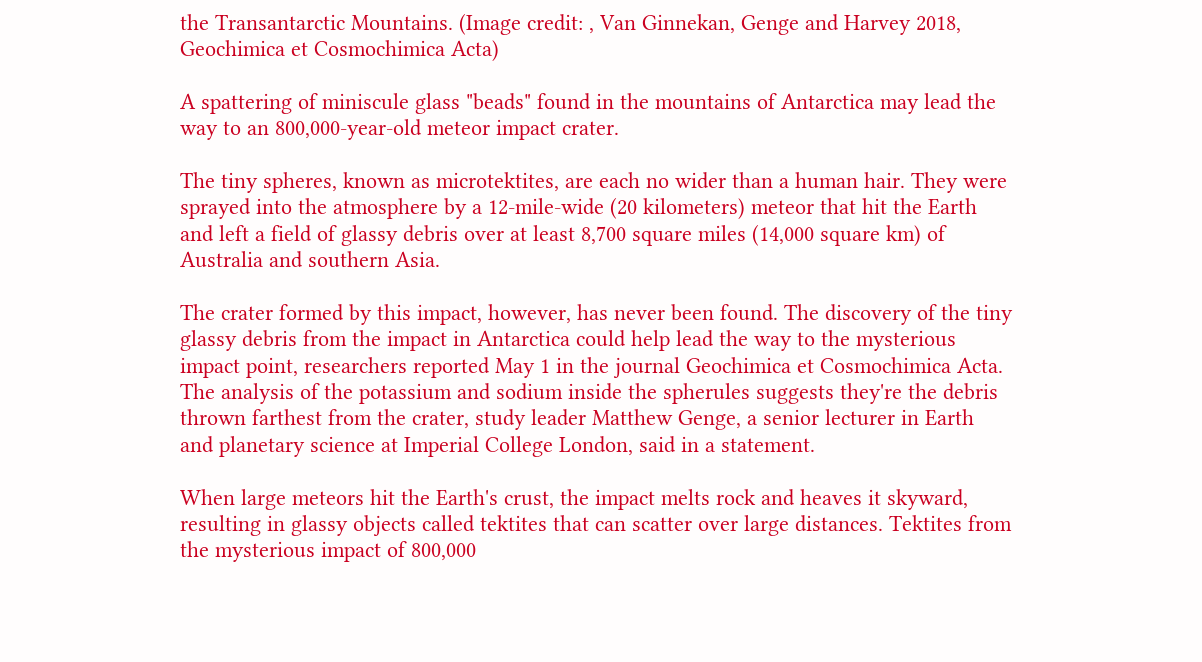the Transantarctic Mountains. (Image credit: , Van Ginnekan, Genge and Harvey 2018, Geochimica et Cosmochimica Acta)

A spattering of miniscule glass "beads" found in the mountains of Antarctica may lead the way to an 800,000-year-old meteor impact crater.

The tiny spheres, known as microtektites, are each no wider than a human hair. They were sprayed into the atmosphere by a 12-mile-wide (20 kilometers) meteor that hit the Earth and left a field of glassy debris over at least 8,700 square miles (14,000 square km) of Australia and southern Asia.

The crater formed by this impact, however, has never been found. The discovery of the tiny glassy debris from the impact in Antarctica could help lead the way to the mysterious impact point, researchers reported May 1 in the journal Geochimica et Cosmochimica Acta. The analysis of the potassium and sodium inside the spherules suggests they're the debris thrown farthest from the crater, study leader Matthew Genge, a senior lecturer in Earth and planetary science at Imperial College London, said in a statement.

When large meteors hit the Earth's crust, the impact melts rock and heaves it skyward, resulting in glassy objects called tektites that can scatter over large distances. Tektites from the mysterious impact of 800,000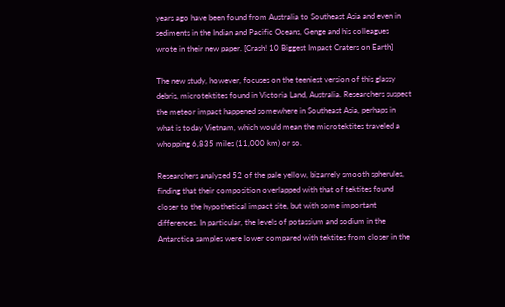years ago have been found from Australia to Southeast Asia and even in sediments in the Indian and Pacific Oceans, Genge and his colleagues wrote in their new paper. [Crash! 10 Biggest Impact Craters on Earth]

The new study, however, focuses on the teeniest version of this glassy debris, microtektites found in Victoria Land, Australia. Researchers suspect the meteor impact happened somewhere in Southeast Asia, perhaps in what is today Vietnam, which would mean the microtektites traveled a whopping 6,835 miles (11,000 km) or so.

Researchers analyzed 52 of the pale yellow, bizarrely smooth spherules, finding that their composition overlapped with that of tektites found closer to the hypothetical impact site, but with some important differences. In particular, the levels of potassium and sodium in the Antarctica samples were lower compared with tektites from closer in the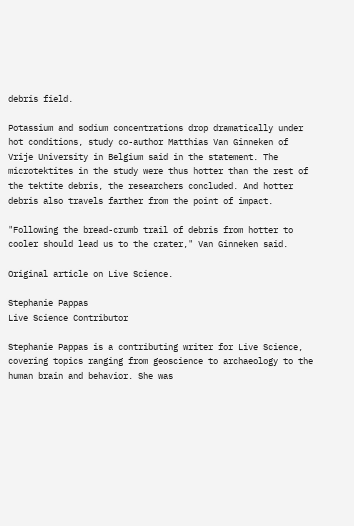debris field.

Potassium and sodium concentrations drop dramatically under hot conditions, study co-author Matthias Van Ginneken of Vrije University in Belgium said in the statement. The microtektites in the study were thus hotter than the rest of the tektite debris, the researchers concluded. And hotter debris also travels farther from the point of impact.

"Following the bread-crumb trail of debris from hotter to cooler should lead us to the crater," Van Ginneken said.

Original article on Live Science.

Stephanie Pappas
Live Science Contributor

Stephanie Pappas is a contributing writer for Live Science, covering topics ranging from geoscience to archaeology to the human brain and behavior. She was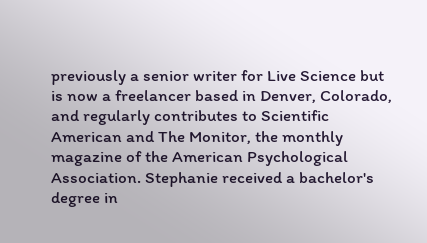previously a senior writer for Live Science but is now a freelancer based in Denver, Colorado, and regularly contributes to Scientific American and The Monitor, the monthly magazine of the American Psychological Association. Stephanie received a bachelor's degree in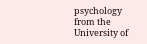psychology from the University of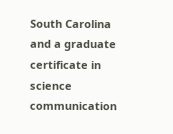South Carolina and a graduate certificate in science communication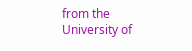from the University of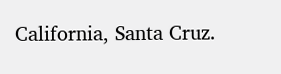California, Santa Cruz.